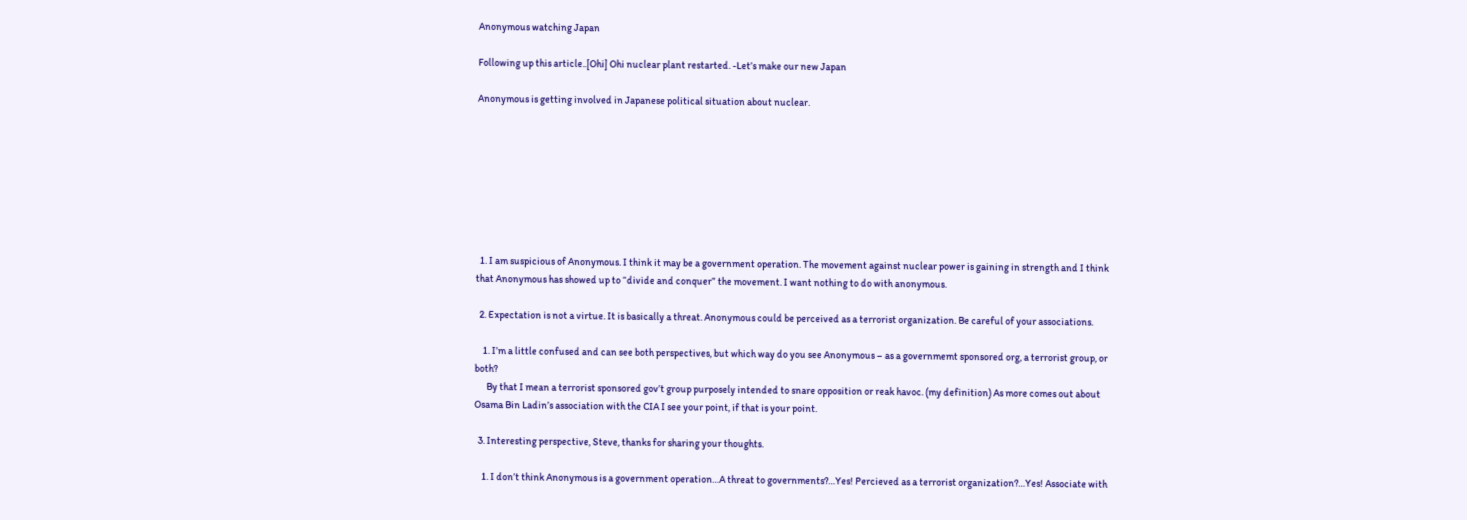Anonymous watching Japan

Following up this article..[Ohi] Ohi nuclear plant restarted. -Let’s make our new Japan

Anonymous is getting involved in Japanese political situation about nuclear.








  1. I am suspicious of Anonymous. I think it may be a government operation. The movement against nuclear power is gaining in strength and I think that Anonymous has showed up to “divide and conquer” the movement. I want nothing to do with anonymous.

  2. Expectation is not a virtue. It is basically a threat. Anonymous could be perceived as a terrorist organization. Be careful of your associations.

    1. I’m a little confused and can see both perspectives, but which way do you see Anonymous – as a governmemt sponsored org, a terrorist group, or both?
      By that I mean a terrorist sponsored gov’t group purposely intended to snare opposition or reak havoc. (my definition) As more comes out about Osama Bin Ladin’s association with the CIA I see your point, if that is your point.

  3. Interesting perspective, Steve, thanks for sharing your thoughts.

    1. I don’t think Anonymous is a government operation…A threat to governments?…Yes! Percieved as a terrorist organization?…Yes! Associate with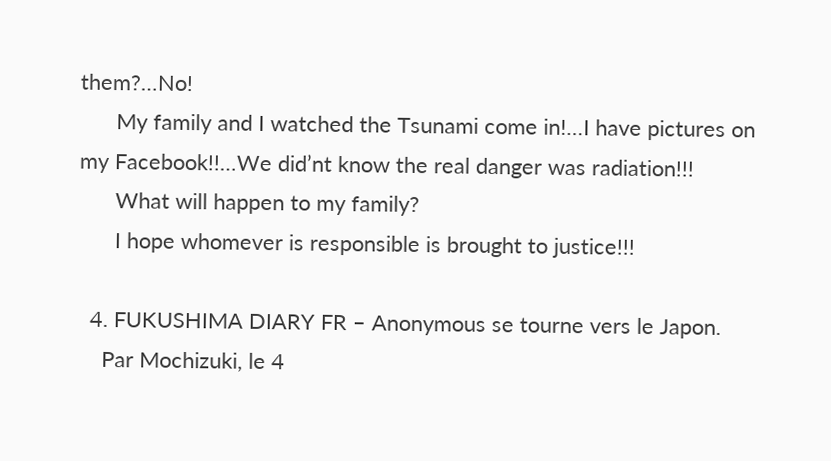them?…No!
      My family and I watched the Tsunami come in!…I have pictures on my Facebook!!…We did’nt know the real danger was radiation!!!
      What will happen to my family?
      I hope whomever is responsible is brought to justice!!!

  4. FUKUSHIMA DIARY FR – Anonymous se tourne vers le Japon.
    Par Mochizuki, le 4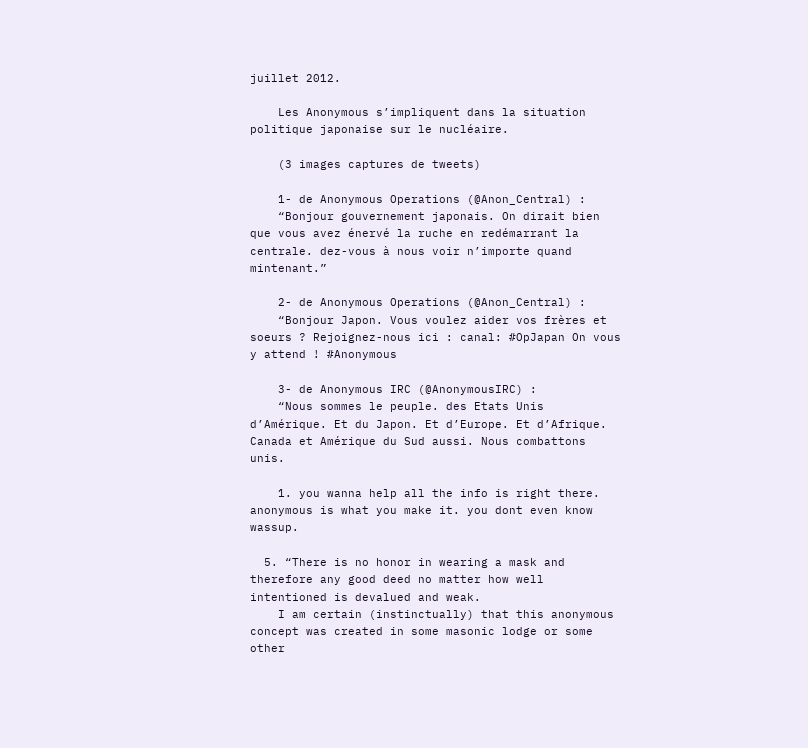juillet 2012.

    Les Anonymous s’impliquent dans la situation politique japonaise sur le nucléaire.

    (3 images captures de tweets)

    1- de Anonymous Operations (@Anon_Central) :
    “Bonjour gouvernement japonais. On dirait bien que vous avez énervé la ruche en redémarrant la centrale. dez-vous à nous voir n’importe quand mintenant.”

    2- de Anonymous Operations (@Anon_Central) :
    “Bonjour Japon. Vous voulez aider vos frères et soeurs ? Rejoignez-nous ici : canal: #OpJapan On vous y attend ! #Anonymous

    3- de Anonymous IRC (@AnonymousIRC) :
    “Nous sommes le peuple. des Etats Unis d’Amérique. Et du Japon. Et d’Europe. Et d’Afrique. Canada et Amérique du Sud aussi. Nous combattons unis.

    1. you wanna help all the info is right there. anonymous is what you make it. you dont even know wassup.

  5. “There is no honor in wearing a mask and therefore any good deed no matter how well intentioned is devalued and weak.
    I am certain (instinctually) that this anonymous concept was created in some masonic lodge or some other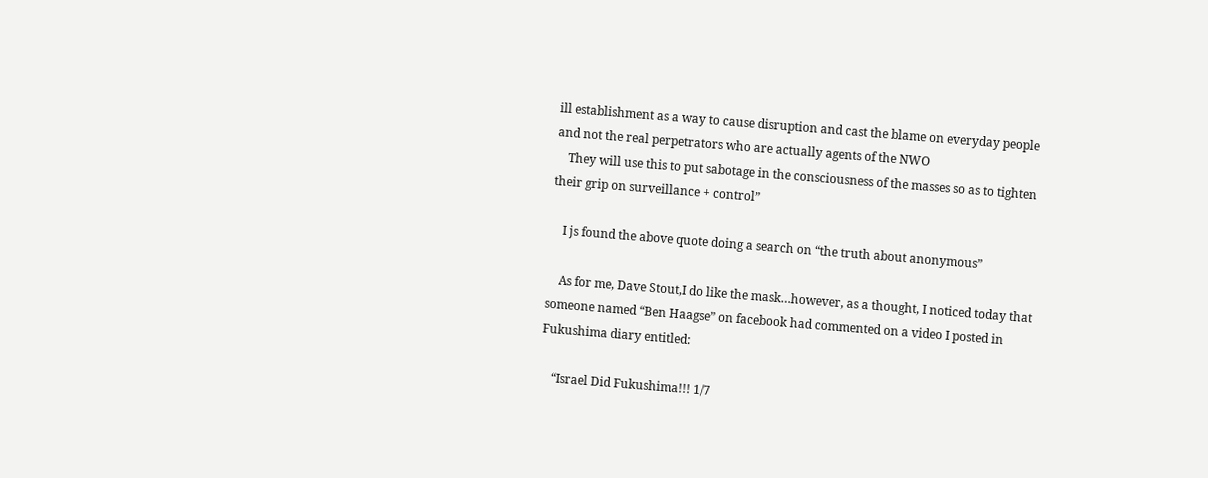ill establishment as a way to cause disruption and cast the blame on everyday people and not the real perpetrators who are actually agents of the NWO
    They will use this to put sabotage in the consciousness of the masses so as to tighten their grip on surveillance + control”

    I js found the above quote doing a search on “the truth about anonymous”

    As for me, Dave Stout,I do like the mask…however, as a thought, I noticed today that someone named “Ben Haagse” on facebook had commented on a video I posted in Fukushima diary entitled:

    “Israel Did Fukushima!!! 1/7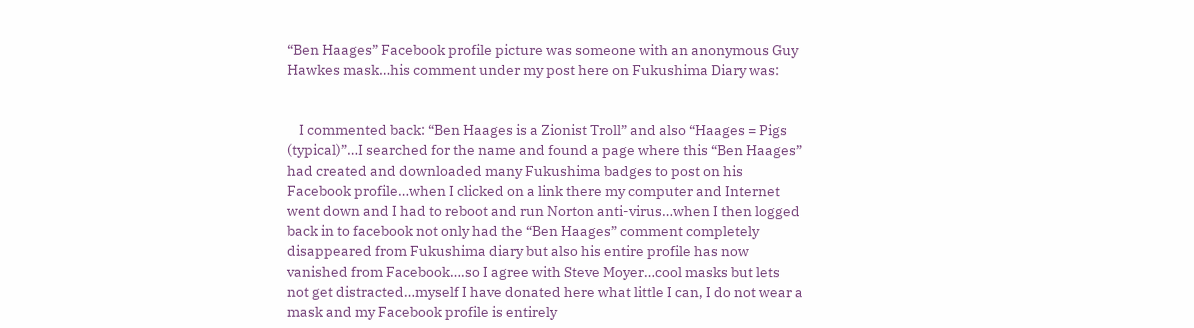“Ben Haages” Facebook profile picture was someone with an anonymous Guy Hawkes mask…his comment under my post here on Fukushima Diary was:


    I commented back: “Ben Haages is a Zionist Troll” and also “Haages = Pigs (typical)”…I searched for the name and found a page where this “Ben Haages” had created and downloaded many Fukushima badges to post on his Facebook profile…when I clicked on a link there my computer and Internet went down and I had to reboot and run Norton anti-virus…when I then logged back in to facebook not only had the “Ben Haages” comment completely disappeared from Fukushima diary but also his entire profile has now vanished from Facebook….so I agree with Steve Moyer…cool masks but lets not get distracted…myself I have donated here what little I can, I do not wear a mask and my Facebook profile is entirely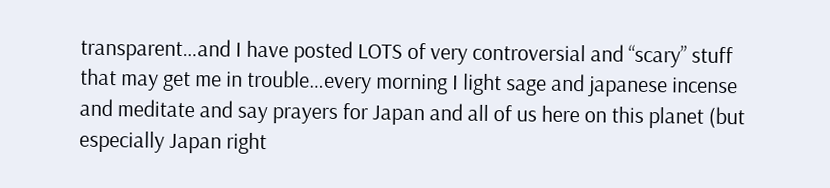transparent…and I have posted LOTS of very controversial and “scary” stuff that may get me in trouble…every morning I light sage and japanese incense and meditate and say prayers for Japan and all of us here on this planet (but especially Japan right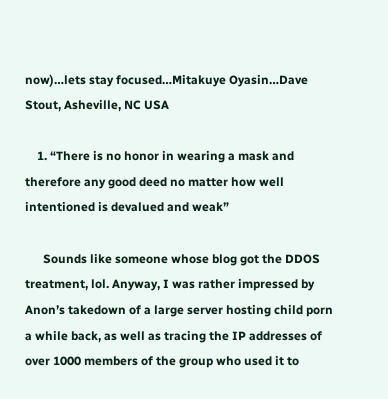now)…lets stay focused…Mitakuye Oyasin…Dave Stout, Asheville, NC USA

    1. “There is no honor in wearing a mask and therefore any good deed no matter how well intentioned is devalued and weak”

      Sounds like someone whose blog got the DDOS treatment, lol. Anyway, I was rather impressed by Anon’s takedown of a large server hosting child porn a while back, as well as tracing the IP addresses of over 1000 members of the group who used it to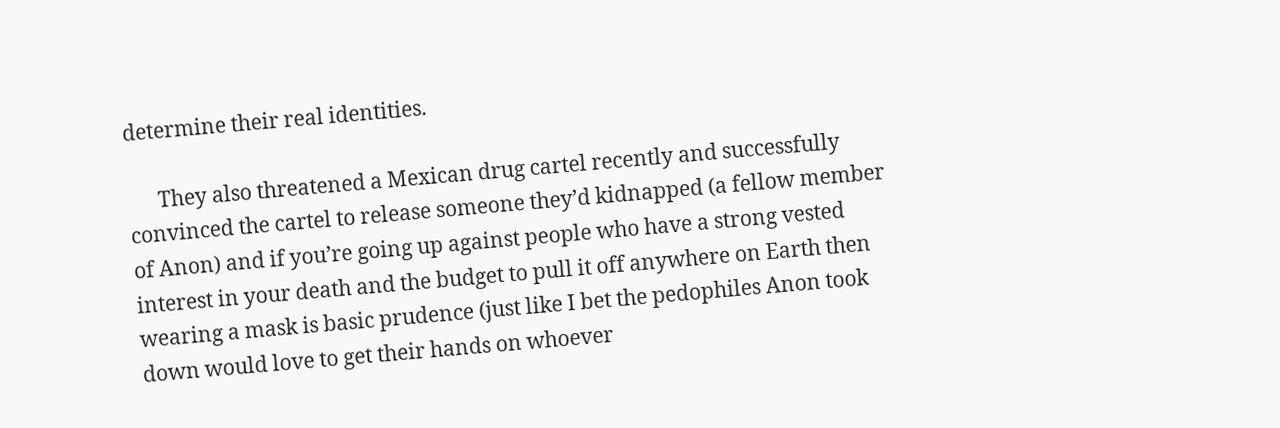determine their real identities.

      They also threatened a Mexican drug cartel recently and successfully convinced the cartel to release someone they’d kidnapped (a fellow member of Anon) and if you’re going up against people who have a strong vested interest in your death and the budget to pull it off anywhere on Earth then wearing a mask is basic prudence (just like I bet the pedophiles Anon took down would love to get their hands on whoever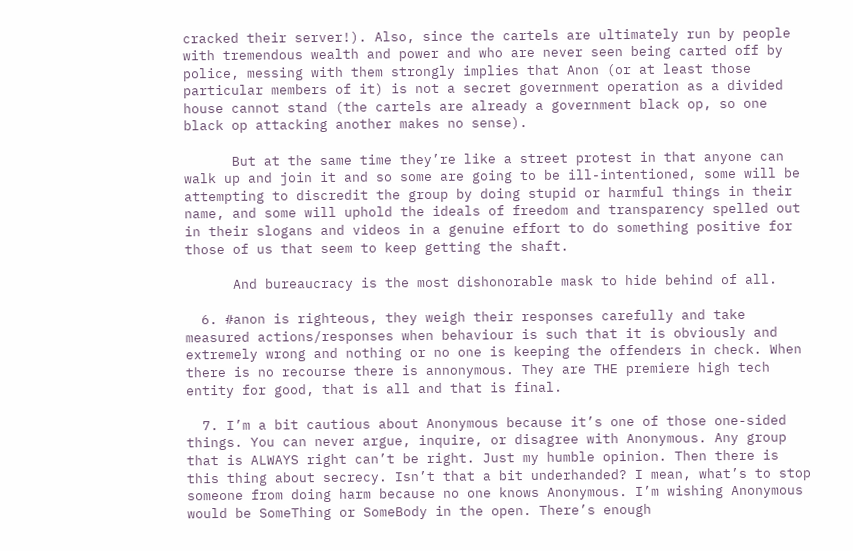cracked their server!). Also, since the cartels are ultimately run by people with tremendous wealth and power and who are never seen being carted off by police, messing with them strongly implies that Anon (or at least those particular members of it) is not a secret government operation as a divided house cannot stand (the cartels are already a government black op, so one black op attacking another makes no sense).

      But at the same time they’re like a street protest in that anyone can walk up and join it and so some are going to be ill-intentioned, some will be attempting to discredit the group by doing stupid or harmful things in their name, and some will uphold the ideals of freedom and transparency spelled out in their slogans and videos in a genuine effort to do something positive for those of us that seem to keep getting the shaft.

      And bureaucracy is the most dishonorable mask to hide behind of all.

  6. #anon is righteous, they weigh their responses carefully and take measured actions/responses when behaviour is such that it is obviously and extremely wrong and nothing or no one is keeping the offenders in check. When there is no recourse there is annonymous. They are THE premiere high tech entity for good, that is all and that is final.

  7. I’m a bit cautious about Anonymous because it’s one of those one-sided things. You can never argue, inquire, or disagree with Anonymous. Any group that is ALWAYS right can’t be right. Just my humble opinion. Then there is this thing about secrecy. Isn’t that a bit underhanded? I mean, what’s to stop someone from doing harm because no one knows Anonymous. I’m wishing Anonymous would be SomeThing or SomeBody in the open. There’s enough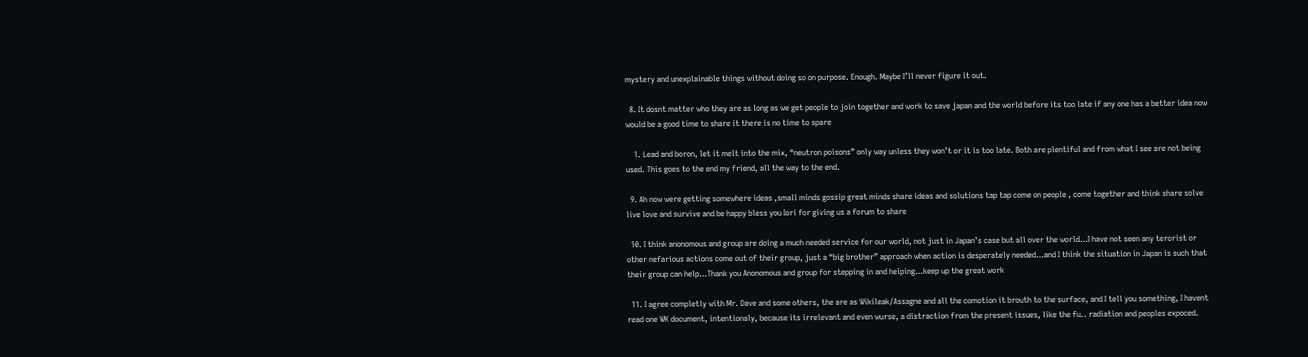mystery and unexplainable things without doing so on purpose. Enough. Maybe I’ll never figure it out.

  8. It dosnt matter who they are as long as we get people to join together and work to save japan and the world before its too late if any one has a better idea now would be a good time to share it there is no time to spare

    1. Lead and boron, let it melt into the mix, “neutron poisons” only way unless they won’t or it is too late. Both are plentiful and from what I see are not being used. This goes to the end my friend, all the way to the end.

  9. Ah now were getting somewhere ideas ,small minds gossip great minds share ideas and solutions tap tap come on people , come together and think share solve live love and survive and be happy bless you Iori for giving us a forum to share

  10. I think anonomous and group are doing a much needed service for our world, not just in Japan’s case but all over the world…I have not seen any terorist or other nefarious actions come out of their group, just a “big brother” approach when action is desperately needed…and I think the situation in Japan is such that their group can help…Thank you Anonomous and group for stepping in and helping…keep up the great work

  11. I agree completly with Mr. Dave and some others, the are as Wikileak/Assagne and all the comotion it brouth to the surface, and I tell you something, I havent read one WK document, intentionaly, because its irrelevant and even wurse, a distraction from the present issues, like the fu.. radiation and peoples expoced.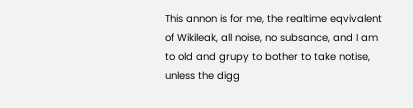This annon is for me, the realtime eqvivalent of Wikileak, all noise, no subsance, and I am to old and grupy to bother to take notise, unless the digg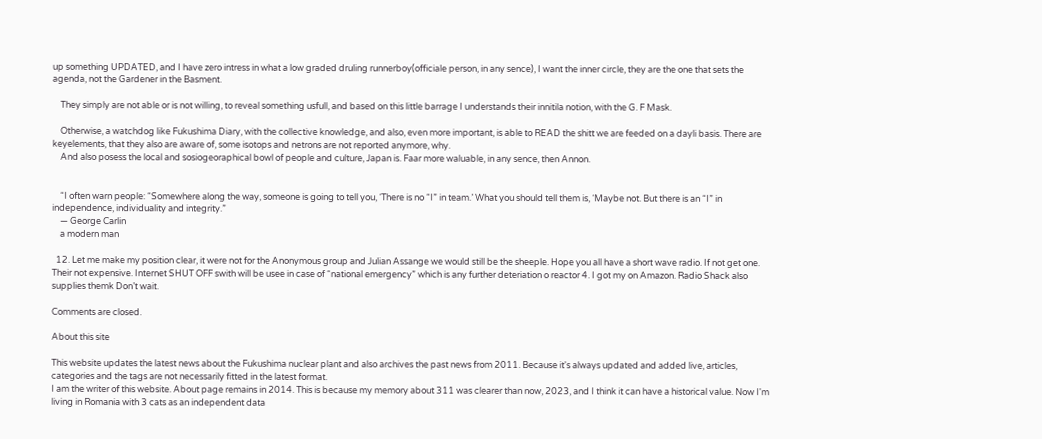up something UPDATED, and I have zero intress in what a low graded druling runnerboy(officiale person, in any sence), I want the inner circle, they are the one that sets the agenda, not the Gardener in the Basment.

    They simply are not able or is not willing, to reveal something usfull, and based on this little barrage I understands their innitila notion, with the G. F Mask.

    Otherwise, a watchdog like Fukushima Diary, with the collective knowledge, and also, even more important, is able to READ the shitt we are feeded on a dayli basis. There are keyelements, that they also are aware of, some isotops and netrons are not reported anymore, why.
    And also posess the local and sosiogeoraphical bowl of people and culture, Japan is. Faar more waluable, in any sence, then Annon.


    “I often warn people: “Somewhere along the way, someone is going to tell you, ‘There is no “I” in team.’ What you should tell them is, ‘Maybe not. But there is an “I” in independence, individuality and integrity.”
    ― George Carlin
    a modern man

  12. Let me make my position clear, it were not for the Anonymous group and Julian Assange we would still be the sheeple. Hope you all have a short wave radio. If not get one. Their not expensive. Internet SHUT OFF swith will be usee in case of “national emergency” which is any further deteriation o reactor 4. I got my on Amazon. Radio Shack also supplies themk Don’t wait.

Comments are closed.

About this site

This website updates the latest news about the Fukushima nuclear plant and also archives the past news from 2011. Because it's always updated and added live, articles, categories and the tags are not necessarily fitted in the latest format.
I am the writer of this website. About page remains in 2014. This is because my memory about 311 was clearer than now, 2023, and I think it can have a historical value. Now I'm living in Romania with 3 cats as an independent data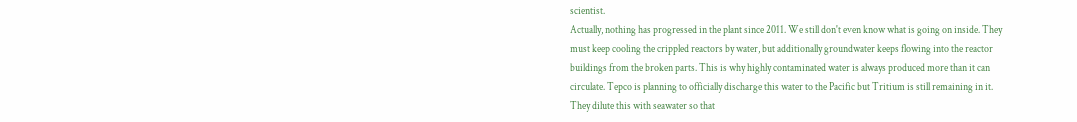scientist.
Actually, nothing has progressed in the plant since 2011. We still don't even know what is going on inside. They must keep cooling the crippled reactors by water, but additionally groundwater keeps flowing into the reactor buildings from the broken parts. This is why highly contaminated water is always produced more than it can circulate. Tepco is planning to officially discharge this water to the Pacific but Tritium is still remaining in it. They dilute this with seawater so that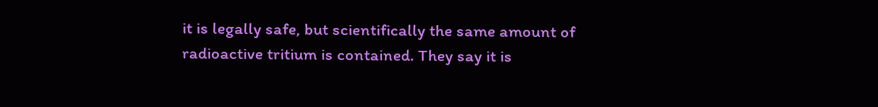it is legally safe, but scientifically the same amount of radioactive tritium is contained. They say it is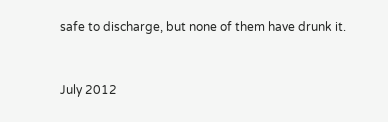safe to discharge, but none of them have drunk it.


July 2012